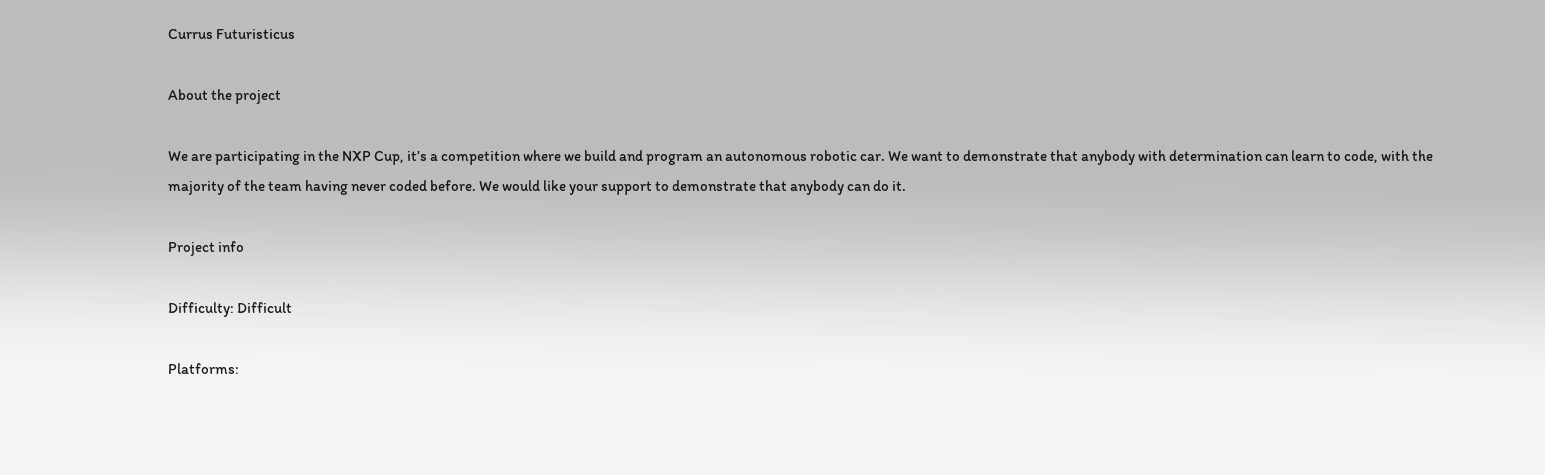Currus Futuristicus

About the project

We are participating in the NXP Cup, it’s a competition where we build and program an autonomous robotic car. We want to demonstrate that anybody with determination can learn to code, with the majority of the team having never coded before. We would like your support to demonstrate that anybody can do it.

Project info

Difficulty: Difficult

Platforms: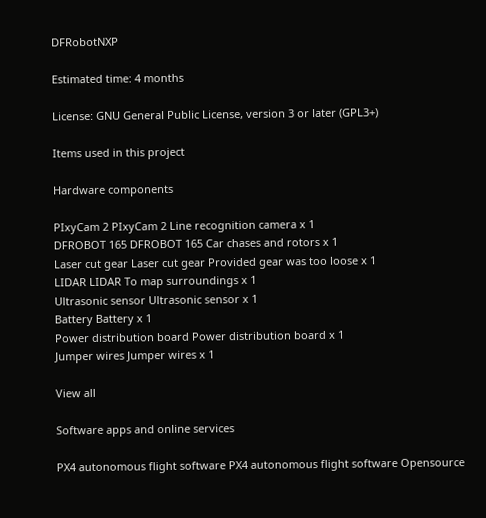DFRobotNXP

Estimated time: 4 months

License: GNU General Public License, version 3 or later (GPL3+)

Items used in this project

Hardware components

PIxyCam 2 PIxyCam 2 Line recognition camera x 1
DFROBOT 165 DFROBOT 165 Car chases and rotors x 1
Laser cut gear Laser cut gear Provided gear was too loose x 1
LIDAR LIDAR To map surroundings x 1
Ultrasonic sensor Ultrasonic sensor x 1
Battery Battery x 1
Power distribution board Power distribution board x 1
Jumper wires Jumper wires x 1

View all

Software apps and online services

PX4 autonomous flight software PX4 autonomous flight software Opensource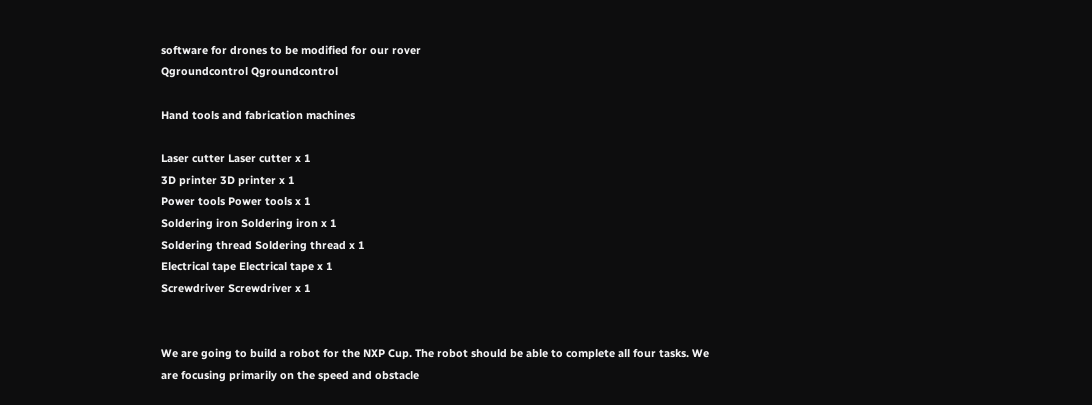software for drones to be modified for our rover
Qgroundcontrol Qgroundcontrol

Hand tools and fabrication machines

Laser cutter Laser cutter x 1
3D printer 3D printer x 1
Power tools Power tools x 1
Soldering iron Soldering iron x 1
Soldering thread Soldering thread x 1
Electrical tape Electrical tape x 1
Screwdriver Screwdriver x 1


We are going to build a robot for the NXP Cup. The robot should be able to complete all four tasks. We are focusing primarily on the speed and obstacle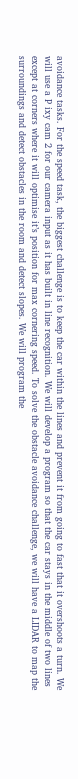avoidance tasks. For the speed task, the biggest challenge is to keep the car within the lines and prevent it from going to fast that it overshoots a turn. We will use a P ixy cam 2 for our camera input as it has built in line recognition. We will develop a program so that the car stays in the middle of two lines except at corners where it will optimise it’s position for max cornering speed. To solve the obstacle avoidance challenge, we will have a LIDAR to map the surroundings and detect obstacles in the room and detect slopes. We will program the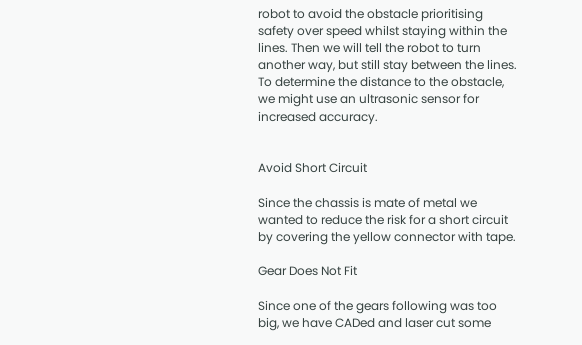robot to avoid the obstacle prioritising safety over speed whilst staying within the lines. Then we will tell the robot to turn another way, but still stay between the lines. To determine the distance to the obstacle, we might use an ultrasonic sensor for increased accuracy.


Avoid Short Circuit

Since the chassis is mate of metal we wanted to reduce the risk for a short circuit by covering the yellow connector with tape.

Gear Does Not Fit

Since one of the gears following was too big, we have CADed and laser cut some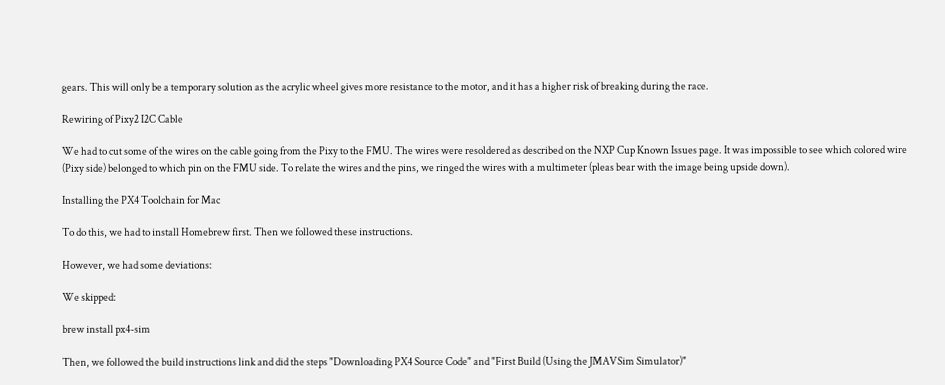gears. This will only be a temporary solution as the acrylic wheel gives more resistance to the motor, and it has a higher risk of breaking during the race.

Rewiring of Pixy2 I2C Cable

We had to cut some of the wires on the cable going from the Pixy to the FMU. The wires were resoldered as described on the NXP Cup Known Issues page. It was impossible to see which colored wire (Pixy side) belonged to which pin on the FMU side. To relate the wires and the pins, we ringed the wires with a multimeter (pleas bear with the image being upside down).

Installing the PX4 Toolchain for Mac

To do this, we had to install Homebrew first. Then we followed these instructions.

However, we had some deviations:

We skipped:

brew install px4-sim

Then, we followed the build instructions link and did the steps "Downloading PX4 Source Code" and "First Build (Using the JMAVSim Simulator)"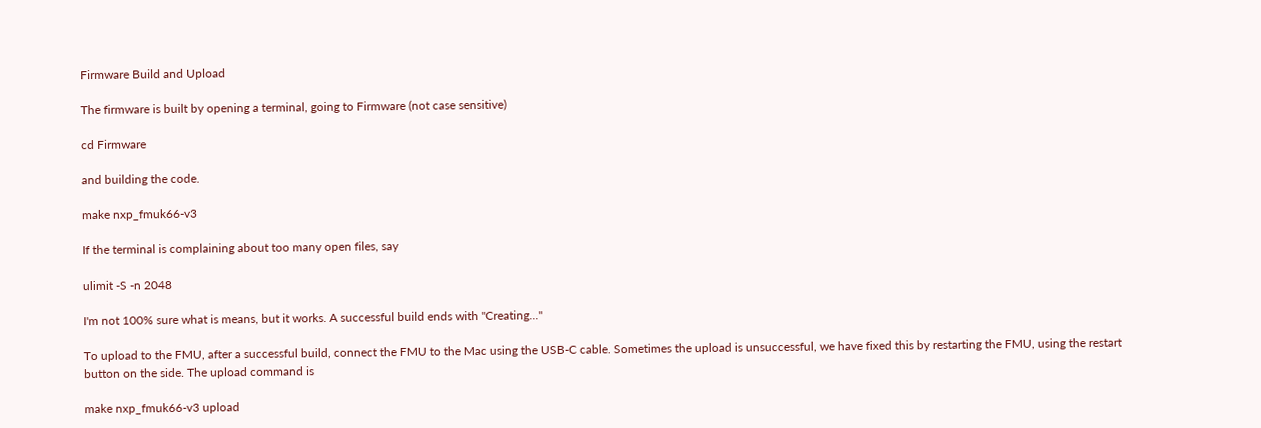Firmware Build and Upload

The firmware is built by opening a terminal, going to Firmware (not case sensitive)

cd Firmware

and building the code.

make nxp_fmuk66-v3

If the terminal is complaining about too many open files, say

ulimit -S -n 2048

I'm not 100% sure what is means, but it works. A successful build ends with "Creating..."

To upload to the FMU, after a successful build, connect the FMU to the Mac using the USB-C cable. Sometimes the upload is unsuccessful, we have fixed this by restarting the FMU, using the restart button on the side. The upload command is

make nxp_fmuk66-v3 upload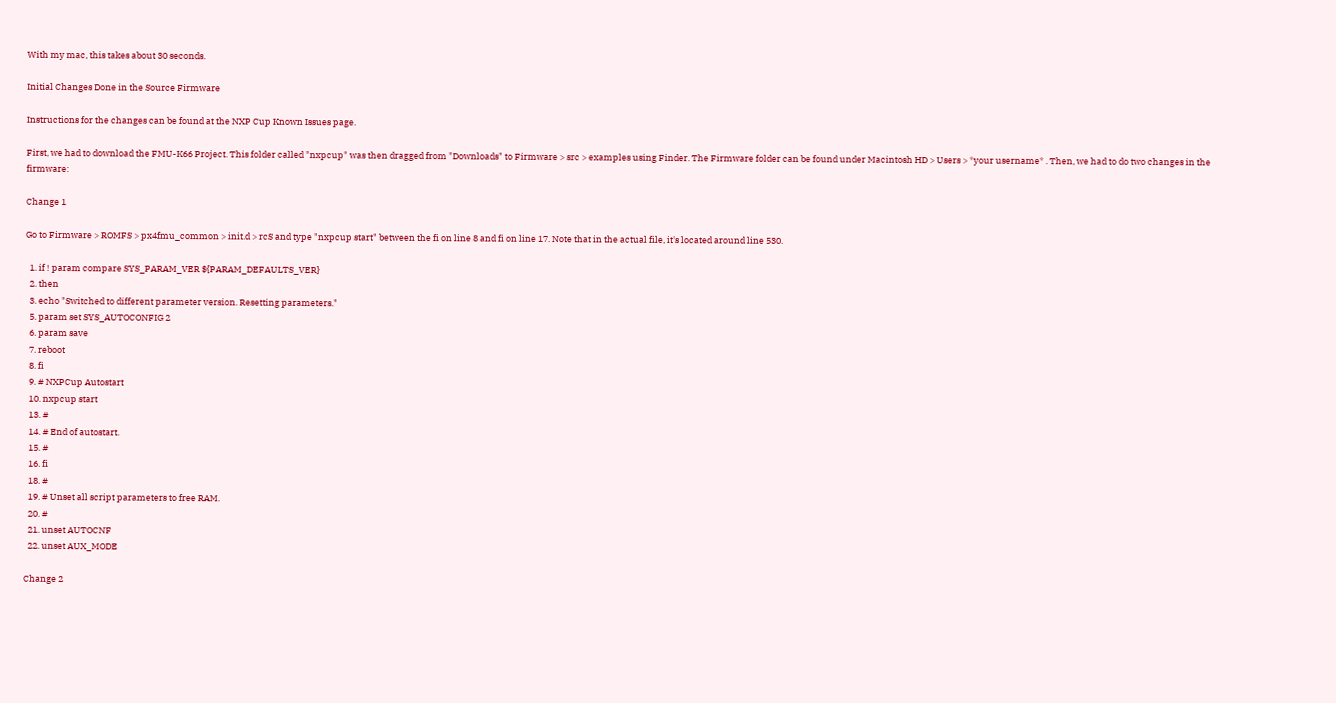With my mac, this takes about 30 seconds.

Initial Changes Done in the Source Firmware

Instructions for the changes can be found at the NXP Cup Known Issues page.

First, we had to download the FMU-K66 Project. This folder called "nxpcup" was then dragged from "Downloads" to Firmware > src > examples using Finder. The Firmware folder can be found under Macintosh HD > Users > *your username* . Then, we had to do two changes in the firmware:

Change 1

Go to Firmware > ROMFS > px4fmu_common > init.d > rcS and type "nxpcup start" between the fi on line 8 and fi on line 17. Note that in the actual file, it's located around line 530.

  1. if ! param compare SYS_PARAM_VER ${PARAM_DEFAULTS_VER}
  2. then
  3. echo "Switched to different parameter version. Resetting parameters."
  5. param set SYS_AUTOCONFIG 2
  6. param save
  7. reboot
  8. fi
  9. # NXPCup Autostart
  10. nxpcup start
  13. #
  14. # End of autostart.
  15. #
  16. fi
  18. #
  19. # Unset all script parameters to free RAM.
  20. #
  21. unset AUTOCNF
  22. unset AUX_MODE

Change 2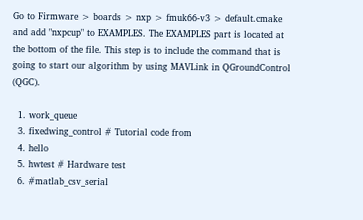Go to Firmware > boards > nxp > fmuk66-v3 > default.cmake and add "nxpcup" to EXAMPLES. The EXAMPLES part is located at the bottom of the file. This step is to include the command that is going to start our algorithm by using MAVLink in QGroundControl (QGC).

  1. work_queue
  3. fixedwing_control # Tutorial code from
  4. hello
  5. hwtest # Hardware test
  6. #matlab_csv_serial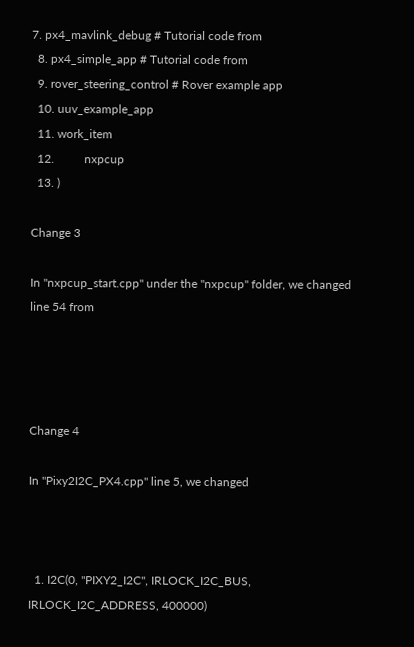7. px4_mavlink_debug # Tutorial code from
  8. px4_simple_app # Tutorial code from
  9. rover_steering_control # Rover example app
  10. uuv_example_app
  11. work_item
  12.          nxpcup
  13. )

Change 3

In "nxpcup_start.cpp" under the "nxpcup" folder, we changed line 54 from




Change 4

In "Pixy2I2C_PX4.cpp" line 5, we changed



  1. I2C(0, "PIXY2_I2C", IRLOCK_I2C_BUS, IRLOCK_I2C_ADDRESS, 400000)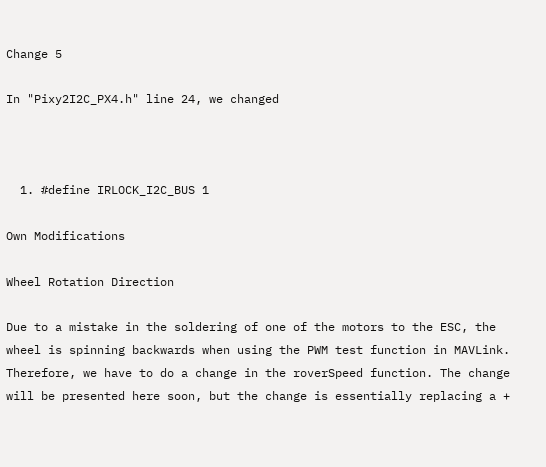Change 5

In "Pixy2I2C_PX4.h" line 24, we changed



  1. #define IRLOCK_I2C_BUS 1

Own Modifications

Wheel Rotation Direction

Due to a mistake in the soldering of one of the motors to the ESC, the wheel is spinning backwards when using the PWM test function in MAVLink. Therefore, we have to do a change in the roverSpeed function. The change will be presented here soon, but the change is essentially replacing a +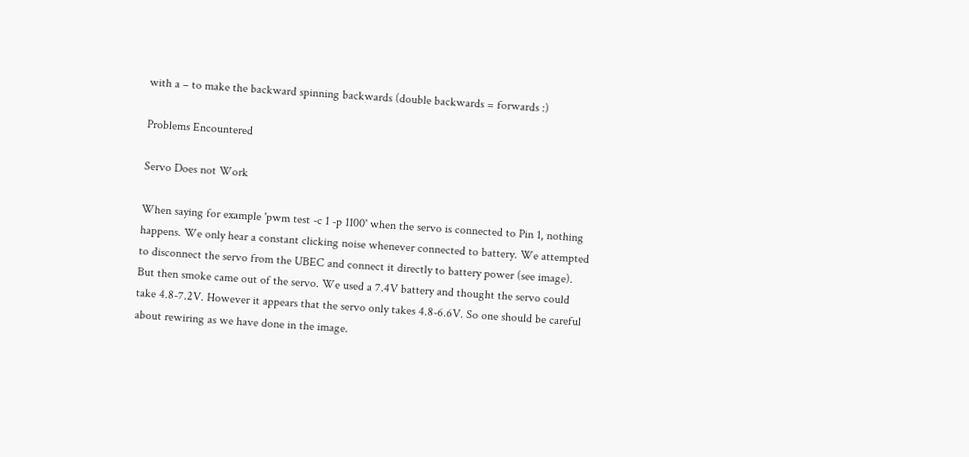with a – to make the backward spinning backwards (double backwards = forwards :)

Problems Encountered

Servo Does not Work

When saying for example 'pwm test -c 1 -p 1100' when the servo is connected to Pin 1, nothing happens. We only hear a constant clicking noise whenever connected to battery. We attempted to disconnect the servo from the UBEC and connect it directly to battery power (see image). But then smoke came out of the servo. We used a 7.4V battery and thought the servo could take 4.8-7.2V. However it appears that the servo only takes 4.8-6.6V. So one should be careful about rewiring as we have done in the image.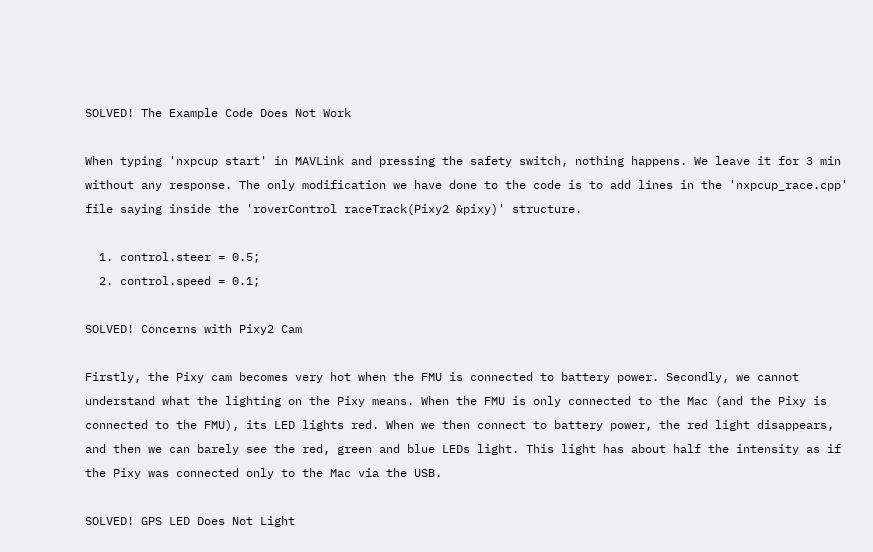SOLVED! The Example Code Does Not Work

When typing 'nxpcup start' in MAVLink and pressing the safety switch, nothing happens. We leave it for 3 min without any response. The only modification we have done to the code is to add lines in the 'nxpcup_race.cpp' file saying inside the 'roverControl raceTrack(Pixy2 &pixy)' structure.

  1. control.steer = 0.5;
  2. control.speed = 0.1;

SOLVED! Concerns with Pixy2 Cam

Firstly, the Pixy cam becomes very hot when the FMU is connected to battery power. Secondly, we cannot understand what the lighting on the Pixy means. When the FMU is only connected to the Mac (and the Pixy is connected to the FMU), its LED lights red. When we then connect to battery power, the red light disappears, and then we can barely see the red, green and blue LEDs light. This light has about half the intensity as if the Pixy was connected only to the Mac via the USB.

SOLVED! GPS LED Does Not Light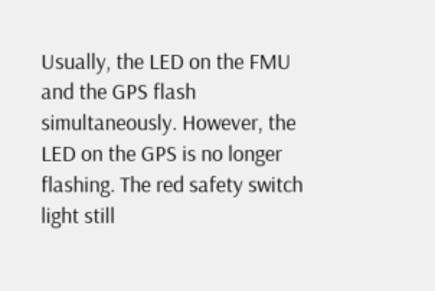Usually, the LED on the FMU and the GPS flash simultaneously. However, the LED on the GPS is no longer flashing. The red safety switch light still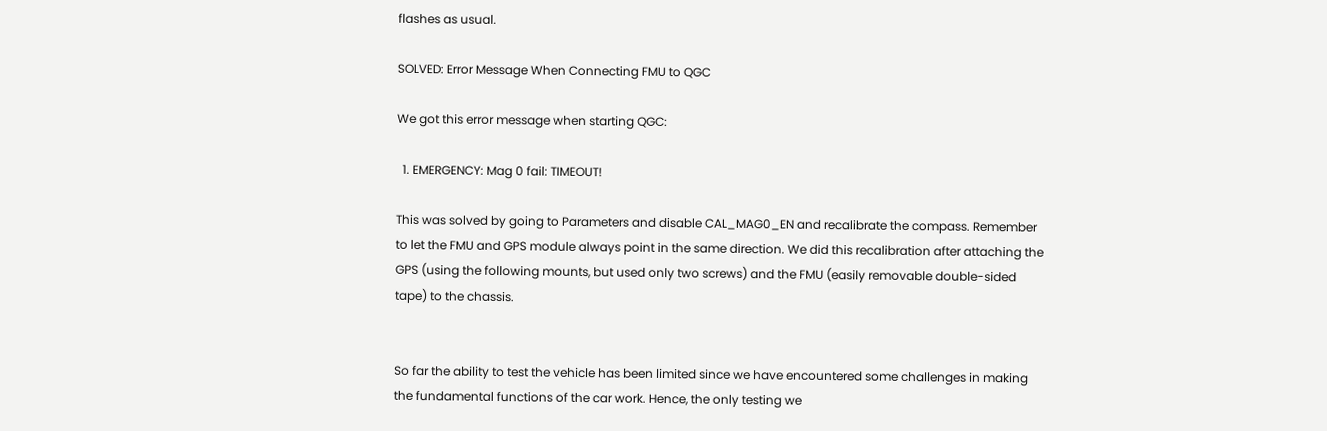flashes as usual.

SOLVED: Error Message When Connecting FMU to QGC

We got this error message when starting QGC:

  1. EMERGENCY: Mag 0 fail: TIMEOUT!

This was solved by going to Parameters and disable CAL_MAG0_EN and recalibrate the compass. Remember to let the FMU and GPS module always point in the same direction. We did this recalibration after attaching the GPS (using the following mounts, but used only two screws) and the FMU (easily removable double-sided tape) to the chassis.


So far the ability to test the vehicle has been limited since we have encountered some challenges in making the fundamental functions of the car work. Hence, the only testing we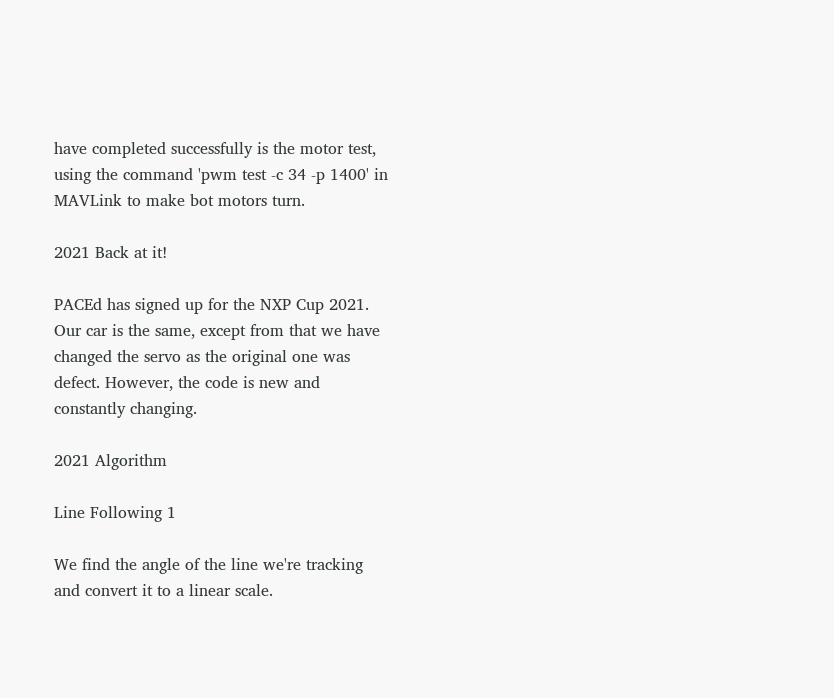have completed successfully is the motor test, using the command 'pwm test -c 34 -p 1400' in MAVLink to make bot motors turn.

2021 Back at it!

PACEd has signed up for the NXP Cup 2021. Our car is the same, except from that we have changed the servo as the original one was defect. However, the code is new and constantly changing.

2021 Algorithm

Line Following 1

We find the angle of the line we're tracking and convert it to a linear scale.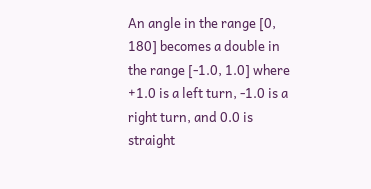An angle in the range [0, 180] becomes a double in the range [-1.0, 1.0] where +1.0 is a left turn, -1.0 is a right turn, and 0.0 is straight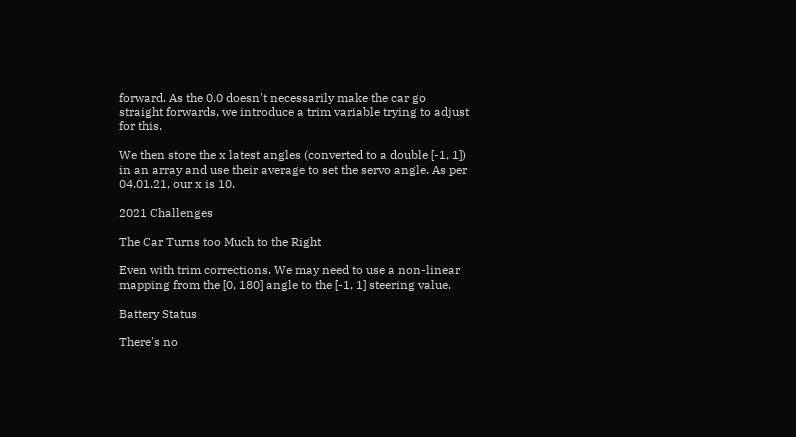forward. As the 0.0 doesn't necessarily make the car go straight forwards, we introduce a trim variable trying to adjust for this.

We then store the x latest angles (converted to a double [-1, 1]) in an array and use their average to set the servo angle. As per 04.01.21, our x is 10.

2021 Challenges

The Car Turns too Much to the Right

Even with trim corrections. We may need to use a non-linear mapping from the [0, 180] angle to the [-1, 1] steering value.

Battery Status

There's no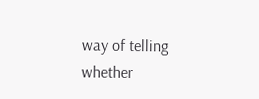way of telling whether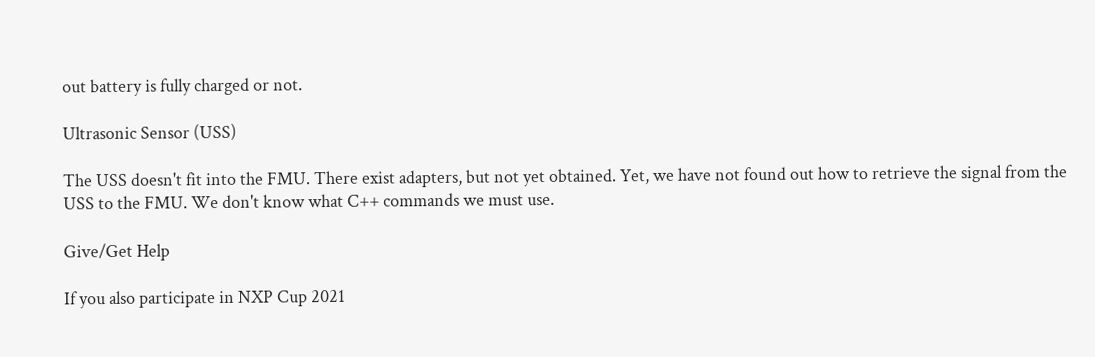out battery is fully charged or not.

Ultrasonic Sensor (USS)

The USS doesn't fit into the FMU. There exist adapters, but not yet obtained. Yet, we have not found out how to retrieve the signal from the USS to the FMU. We don't know what C++ commands we must use.

Give/Get Help

If you also participate in NXP Cup 2021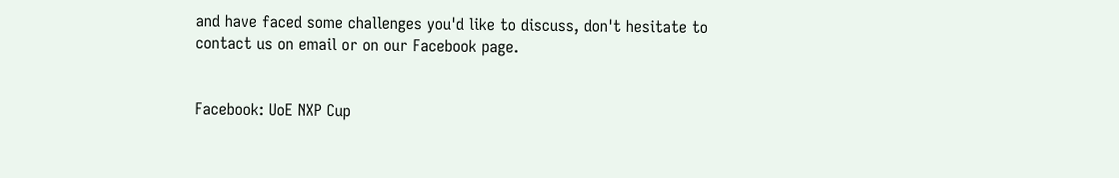and have faced some challenges you'd like to discuss, don't hesitate to contact us on email or on our Facebook page.


Facebook: UoE NXP Cup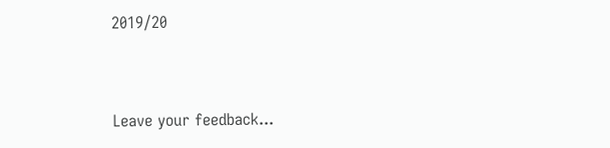2019/20


Leave your feedback...